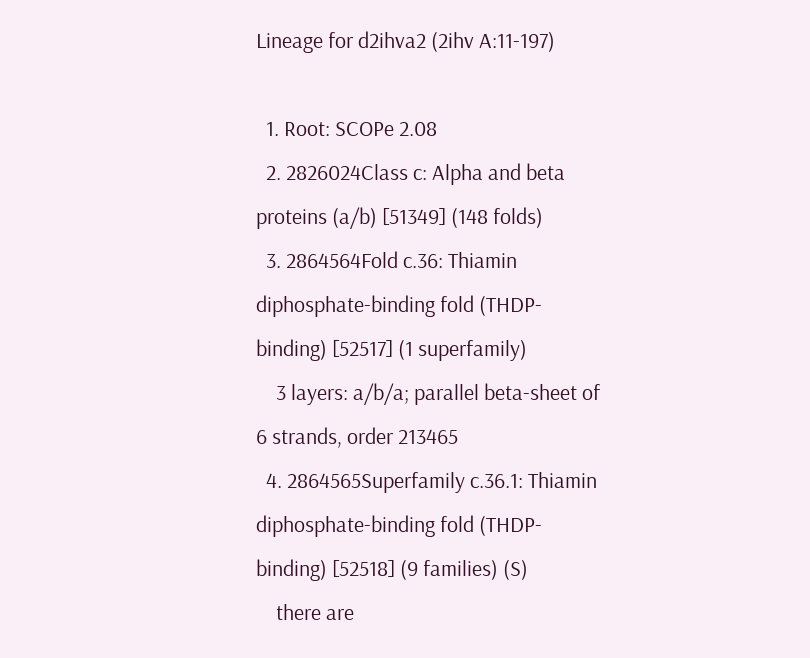Lineage for d2ihva2 (2ihv A:11-197)

  1. Root: SCOPe 2.08
  2. 2826024Class c: Alpha and beta proteins (a/b) [51349] (148 folds)
  3. 2864564Fold c.36: Thiamin diphosphate-binding fold (THDP-binding) [52517] (1 superfamily)
    3 layers: a/b/a; parallel beta-sheet of 6 strands, order 213465
  4. 2864565Superfamily c.36.1: Thiamin diphosphate-binding fold (THDP-binding) [52518] (9 families) (S)
    there are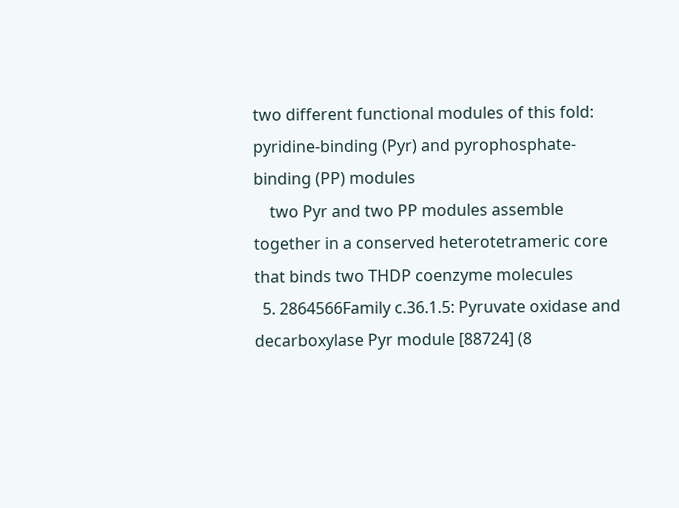two different functional modules of this fold: pyridine-binding (Pyr) and pyrophosphate-binding (PP) modules
    two Pyr and two PP modules assemble together in a conserved heterotetrameric core that binds two THDP coenzyme molecules
  5. 2864566Family c.36.1.5: Pyruvate oxidase and decarboxylase Pyr module [88724] (8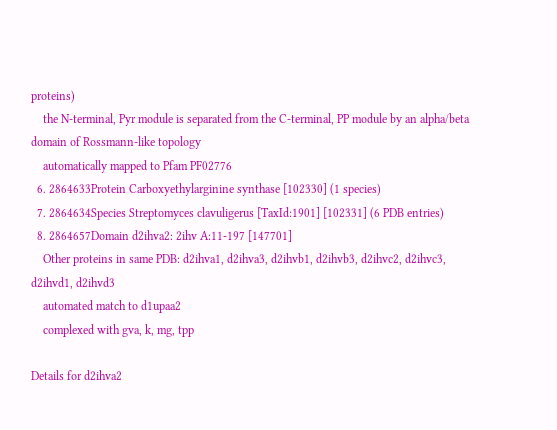proteins)
    the N-terminal, Pyr module is separated from the C-terminal, PP module by an alpha/beta domain of Rossmann-like topology
    automatically mapped to Pfam PF02776
  6. 2864633Protein Carboxyethylarginine synthase [102330] (1 species)
  7. 2864634Species Streptomyces clavuligerus [TaxId:1901] [102331] (6 PDB entries)
  8. 2864657Domain d2ihva2: 2ihv A:11-197 [147701]
    Other proteins in same PDB: d2ihva1, d2ihva3, d2ihvb1, d2ihvb3, d2ihvc2, d2ihvc3, d2ihvd1, d2ihvd3
    automated match to d1upaa2
    complexed with gva, k, mg, tpp

Details for d2ihva2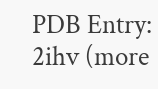PDB Entry: 2ihv (more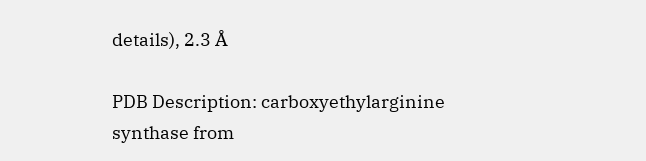details), 2.3 Å

PDB Description: carboxyethylarginine synthase from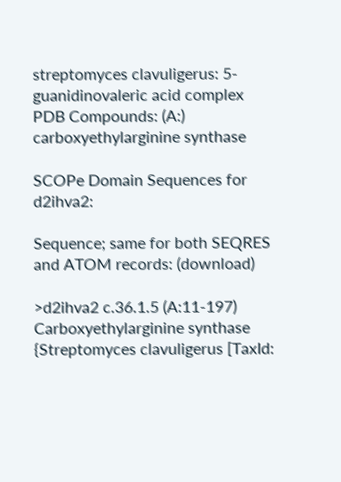streptomyces clavuligerus: 5- guanidinovaleric acid complex
PDB Compounds: (A:) carboxyethylarginine synthase

SCOPe Domain Sequences for d2ihva2:

Sequence; same for both SEQRES and ATOM records: (download)

>d2ihva2 c.36.1.5 (A:11-197) Carboxyethylarginine synthase {Streptomyces clavuligerus [TaxId: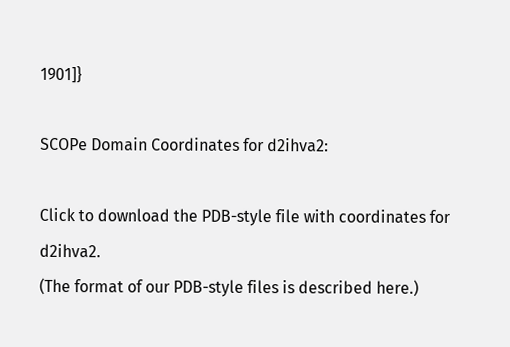1901]}

SCOPe Domain Coordinates for d2ihva2:

Click to download the PDB-style file with coordinates for d2ihva2.
(The format of our PDB-style files is described here.)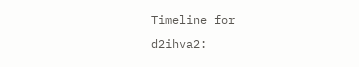Timeline for d2ihva2: